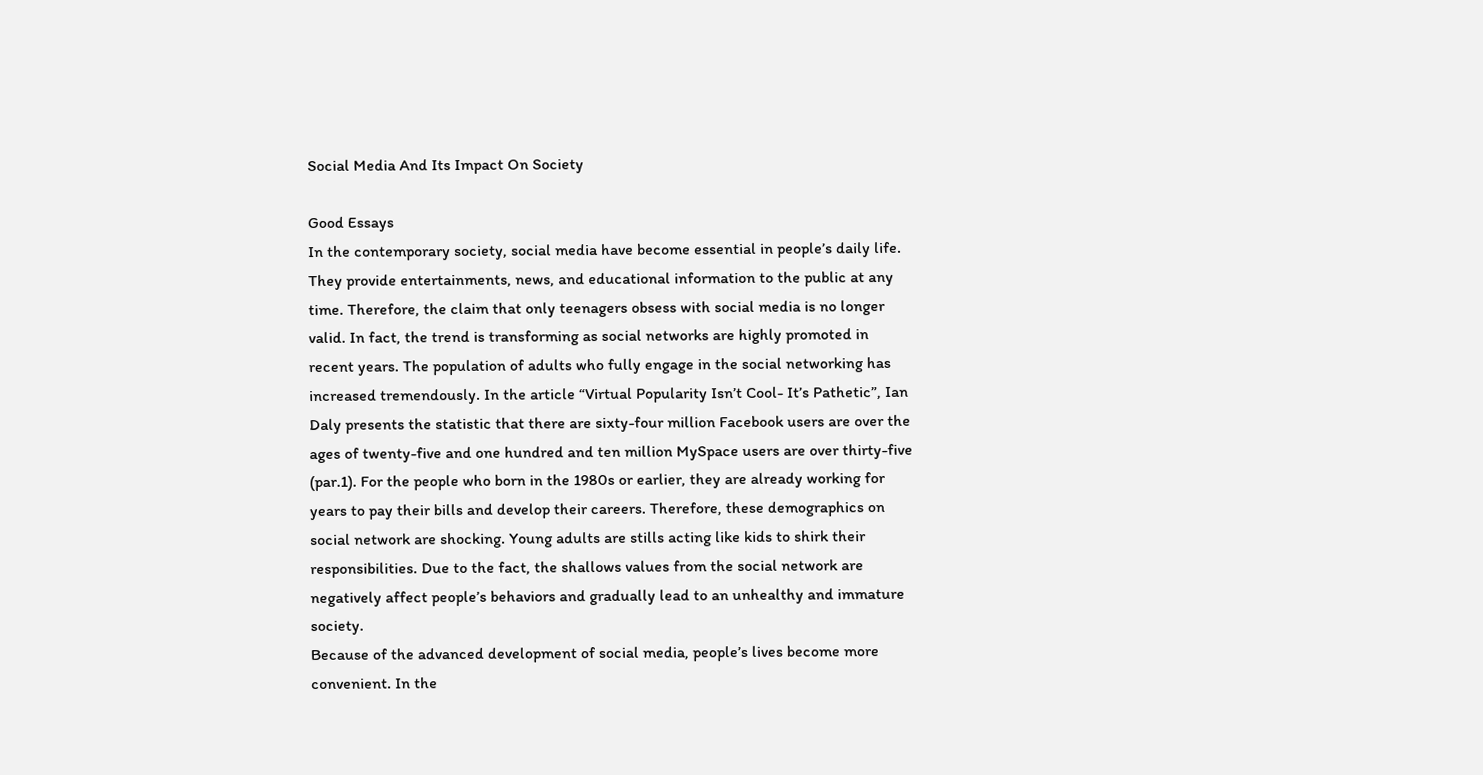Social Media And Its Impact On Society

Good Essays
In the contemporary society, social media have become essential in people’s daily life. They provide entertainments, news, and educational information to the public at any time. Therefore, the claim that only teenagers obsess with social media is no longer valid. In fact, the trend is transforming as social networks are highly promoted in recent years. The population of adults who fully engage in the social networking has increased tremendously. In the article “Virtual Popularity Isn’t Cool- It’s Pathetic”, Ian Daly presents the statistic that there are sixty-four million Facebook users are over the ages of twenty-five and one hundred and ten million MySpace users are over thirty-five (par.1). For the people who born in the 1980s or earlier, they are already working for years to pay their bills and develop their careers. Therefore, these demographics on social network are shocking. Young adults are stills acting like kids to shirk their responsibilities. Due to the fact, the shallows values from the social network are negatively affect people’s behaviors and gradually lead to an unhealthy and immature society.
Because of the advanced development of social media, people’s lives become more convenient. In the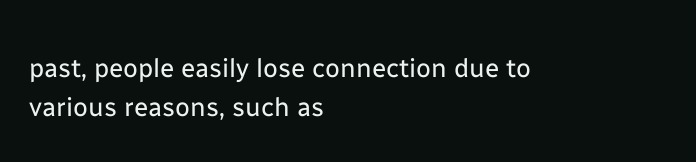past, people easily lose connection due to various reasons, such as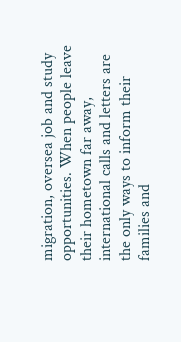migration, oversea job and study opportunities. When people leave their hometown far away, international calls and letters are the only ways to inform their families and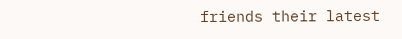friends their latest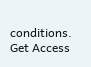conditions.
Get Access